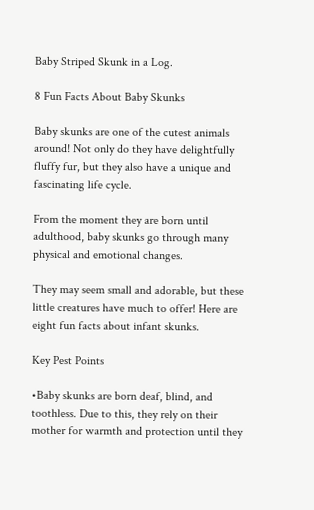Baby Striped Skunk in a Log.

8 Fun Facts About Baby Skunks

Baby skunks are one of the cutest animals around! Not only do they have delightfully fluffy fur, but they also have a unique and fascinating life cycle.

From the moment they are born until adulthood, baby skunks go through many physical and emotional changes.

They may seem small and adorable, but these little creatures have much to offer! Here are eight fun facts about infant skunks.

Key Pest Points

•Baby skunks are born deaf, blind, and toothless. Due to this, they rely on their mother for warmth and protection until they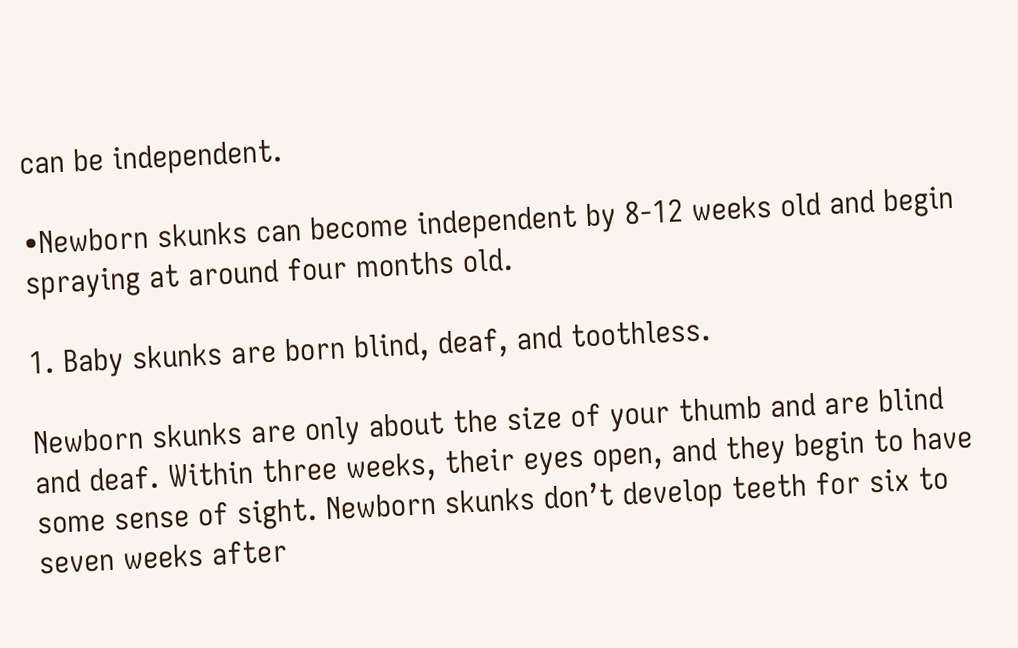can be independent.

•Newborn skunks can become independent by 8-12 weeks old and begin spraying at around four months old.

1. Baby skunks are born blind, deaf, and toothless.

Newborn skunks are only about the size of your thumb and are blind and deaf. Within three weeks, their eyes open, and they begin to have some sense of sight. Newborn skunks don’t develop teeth for six to seven weeks after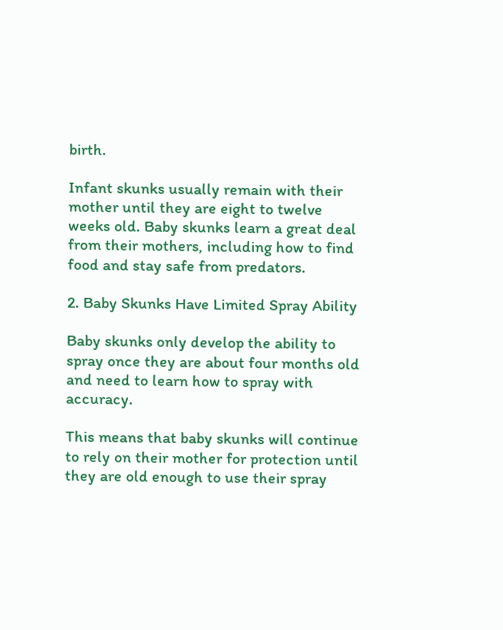birth.

Infant skunks usually remain with their mother until they are eight to twelve weeks old. Baby skunks learn a great deal from their mothers, including how to find food and stay safe from predators.

2. Baby Skunks Have Limited Spray Ability

Baby skunks only develop the ability to spray once they are about four months old and need to learn how to spray with accuracy.

This means that baby skunks will continue to rely on their mother for protection until they are old enough to use their spray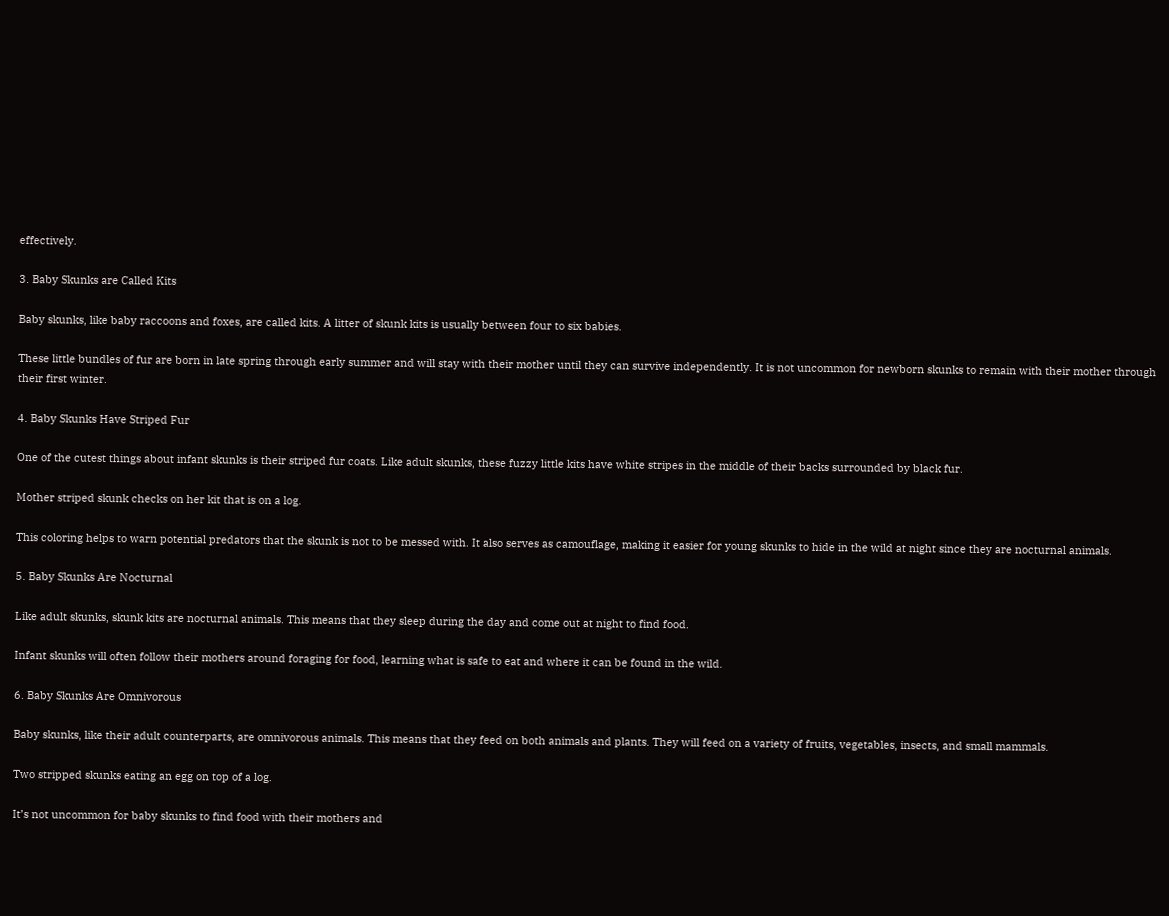effectively.

3. Baby Skunks are Called Kits

Baby skunks, like baby raccoons and foxes, are called kits. A litter of skunk kits is usually between four to six babies.

These little bundles of fur are born in late spring through early summer and will stay with their mother until they can survive independently. It is not uncommon for newborn skunks to remain with their mother through their first winter.

4. Baby Skunks Have Striped Fur

One of the cutest things about infant skunks is their striped fur coats. Like adult skunks, these fuzzy little kits have white stripes in the middle of their backs surrounded by black fur.

Mother striped skunk checks on her kit that is on a log.

This coloring helps to warn potential predators that the skunk is not to be messed with. It also serves as camouflage, making it easier for young skunks to hide in the wild at night since they are nocturnal animals.

5. Baby Skunks Are Nocturnal

Like adult skunks, skunk kits are nocturnal animals. This means that they sleep during the day and come out at night to find food.

Infant skunks will often follow their mothers around foraging for food, learning what is safe to eat and where it can be found in the wild.

6. Baby Skunks Are Omnivorous

Baby skunks, like their adult counterparts, are omnivorous animals. This means that they feed on both animals and plants. They will feed on a variety of fruits, vegetables, insects, and small mammals.

Two stripped skunks eating an egg on top of a log.

It’s not uncommon for baby skunks to find food with their mothers and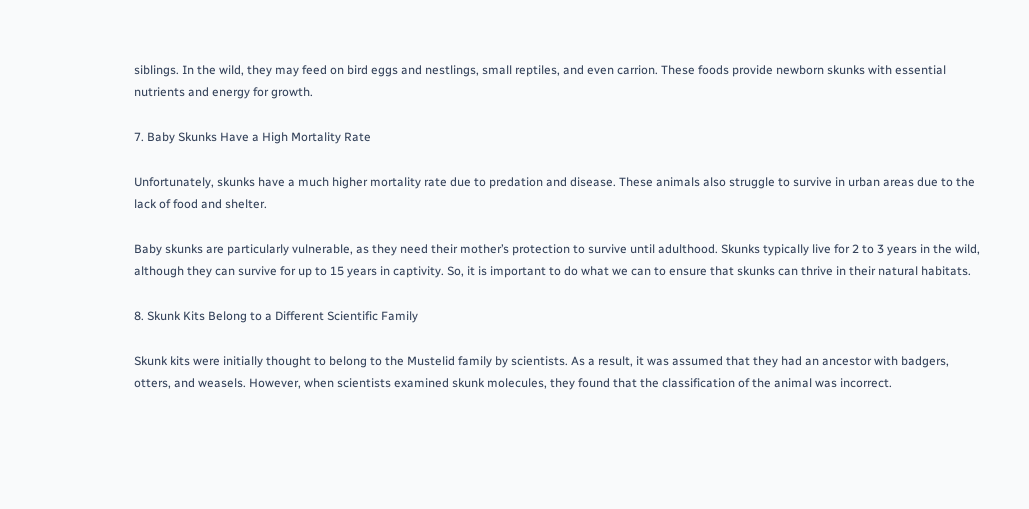siblings. In the wild, they may feed on bird eggs and nestlings, small reptiles, and even carrion. These foods provide newborn skunks with essential nutrients and energy for growth.

7. Baby Skunks Have a High Mortality Rate

Unfortunately, skunks have a much higher mortality rate due to predation and disease. These animals also struggle to survive in urban areas due to the lack of food and shelter.

Baby skunks are particularly vulnerable, as they need their mother’s protection to survive until adulthood. Skunks typically live for 2 to 3 years in the wild, although they can survive for up to 15 years in captivity. So, it is important to do what we can to ensure that skunks can thrive in their natural habitats.

8. Skunk Kits Belong to a Different Scientific Family

Skunk kits were initially thought to belong to the Mustelid family by scientists. As a result, it was assumed that they had an ancestor with badgers, otters, and weasels. However, when scientists examined skunk molecules, they found that the classification of the animal was incorrect.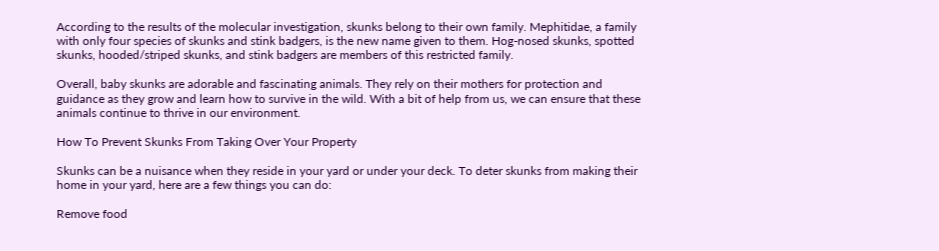According to the results of the molecular investigation, skunks belong to their own family. Mephitidae, a family with only four species of skunks and stink badgers, is the new name given to them. Hog-nosed skunks, spotted skunks, hooded/striped skunks, and stink badgers are members of this restricted family.

Overall, baby skunks are adorable and fascinating animals. They rely on their mothers for protection and guidance as they grow and learn how to survive in the wild. With a bit of help from us, we can ensure that these animals continue to thrive in our environment.

How To Prevent Skunks From Taking Over Your Property

Skunks can be a nuisance when they reside in your yard or under your deck. To deter skunks from making their home in your yard, here are a few things you can do:

Remove food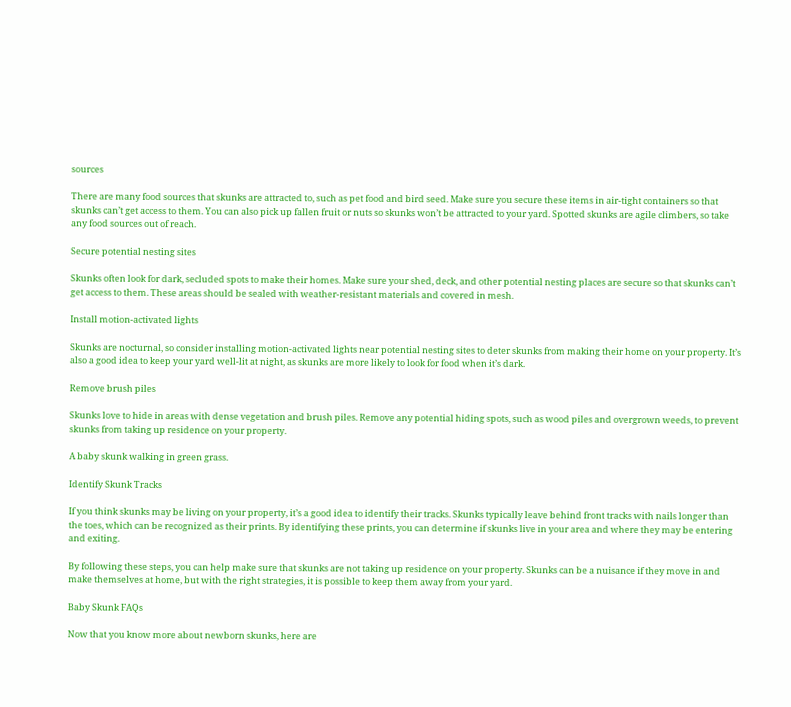sources

There are many food sources that skunks are attracted to, such as pet food and bird seed. Make sure you secure these items in air-tight containers so that skunks can’t get access to them. You can also pick up fallen fruit or nuts so skunks won’t be attracted to your yard. Spotted skunks are agile climbers, so take any food sources out of reach.

Secure potential nesting sites

Skunks often look for dark, secluded spots to make their homes. Make sure your shed, deck, and other potential nesting places are secure so that skunks can’t get access to them. These areas should be sealed with weather-resistant materials and covered in mesh.

Install motion-activated lights

Skunks are nocturnal, so consider installing motion-activated lights near potential nesting sites to deter skunks from making their home on your property. It’s also a good idea to keep your yard well-lit at night, as skunks are more likely to look for food when it’s dark.

Remove brush piles

Skunks love to hide in areas with dense vegetation and brush piles. Remove any potential hiding spots, such as wood piles and overgrown weeds, to prevent skunks from taking up residence on your property.

A baby skunk walking in green grass.

Identify Skunk Tracks

If you think skunks may be living on your property, it’s a good idea to identify their tracks. Skunks typically leave behind front tracks with nails longer than the toes, which can be recognized as their prints. By identifying these prints, you can determine if skunks live in your area and where they may be entering and exiting.

By following these steps, you can help make sure that skunks are not taking up residence on your property. Skunks can be a nuisance if they move in and make themselves at home, but with the right strategies, it is possible to keep them away from your yard.

Baby Skunk FAQs

Now that you know more about newborn skunks, here are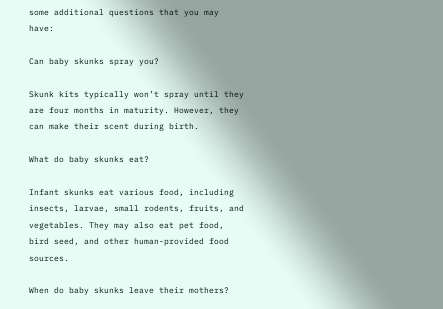some additional questions that you may have:

Can baby skunks spray you?

Skunk kits typically won’t spray until they are four months in maturity. However, they can make their scent during birth.

What do baby skunks eat?

Infant skunks eat various food, including insects, larvae, small rodents, fruits, and vegetables. They may also eat pet food, bird seed, and other human-provided food sources.

When do baby skunks leave their mothers?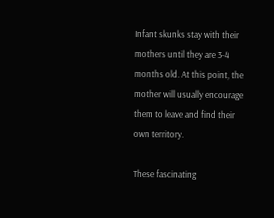Infant skunks stay with their mothers until they are 3-4 months old. At this point, the mother will usually encourage them to leave and find their own territory.

These fascinating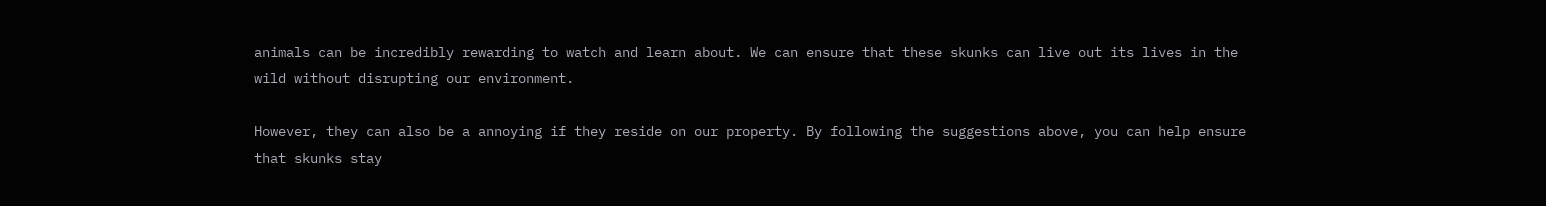animals can be incredibly rewarding to watch and learn about. We can ensure that these skunks can live out its lives in the wild without disrupting our environment.

However, they can also be a annoying if they reside on our property. By following the suggestions above, you can help ensure that skunks stay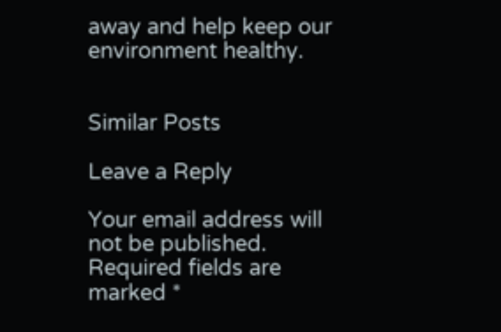away and help keep our environment healthy.


Similar Posts

Leave a Reply

Your email address will not be published. Required fields are marked *